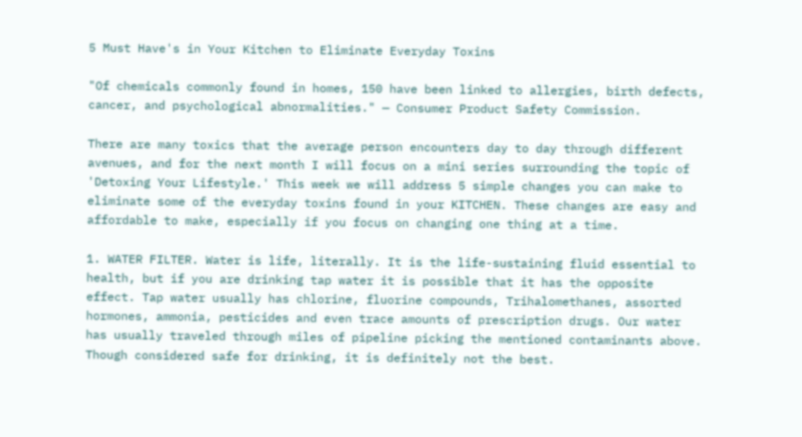5 Must Have's in Your Kitchen to Eliminate Everyday Toxins

"Of chemicals commonly found in homes, 150 have been linked to allergies, birth defects, cancer, and psychological abnormalities." — Consumer Product Safety Commission.

There are many toxics that the average person encounters day to day through different avenues, and for the next month I will focus on a mini series surrounding the topic of 'Detoxing Your Lifestyle.' This week we will address 5 simple changes you can make to eliminate some of the everyday toxins found in your KITCHEN. These changes are easy and affordable to make, especially if you focus on changing one thing at a time.

1. WATER FILTER. Water is life, literally. It is the life-sustaining fluid essential to health, but if you are drinking tap water it is possible that it has the opposite effect. Tap water usually has chlorine, fluorine compounds, Trihalomethanes, assorted hormones, ammonia, pesticides and even trace amounts of prescription drugs. Our water has usually traveled through miles of pipeline picking the mentioned contaminants above. Though considered safe for drinking, it is definitely not the best.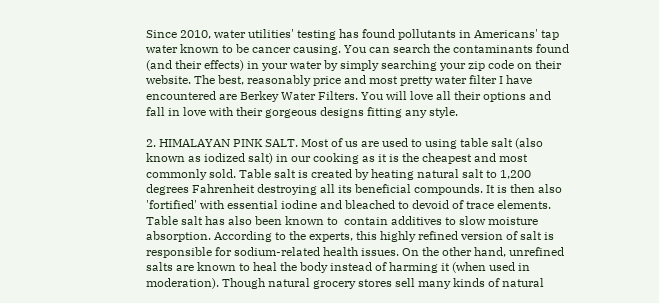Since 2010, water utilities' testing has found pollutants in Americans' tap water known to be cancer causing. You can search the contaminants found (and their effects) in your water by simply searching your zip code on their website. The best, reasonably price and most pretty water filter I have encountered are Berkey Water Filters. You will love all their options and fall in love with their gorgeous designs fitting any style.

2. HIMALAYAN PINK SALT. Most of us are used to using table salt (also known as iodized salt) in our cooking as it is the cheapest and most commonly sold. Table salt is created by heating natural salt to 1,200 degrees Fahrenheit destroying all its beneficial compounds. It is then also 'fortified' with essential iodine and bleached to devoid of trace elements. Table salt has also been known to  contain additives to slow moisture absorption. According to the experts, this highly refined version of salt is responsible for sodium-related health issues. On the other hand, unrefined salts are known to heal the body instead of harming it (when used in moderation). Though natural grocery stores sell many kinds of natural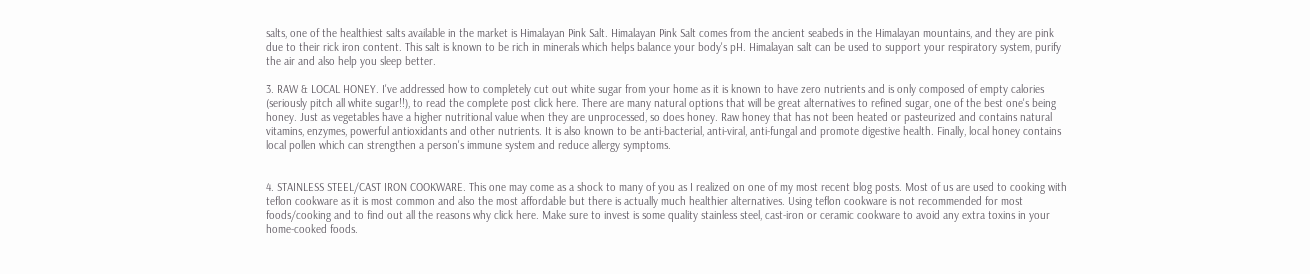salts, one of the healthiest salts available in the market is Himalayan Pink Salt. Himalayan Pink Salt comes from the ancient seabeds in the Himalayan mountains, and they are pink due to their rick iron content. This salt is known to be rich in minerals which helps balance your body's pH. Himalayan salt can be used to support your respiratory system, purify the air and also help you sleep better.

3. RAW & LOCAL HONEY. I've addressed how to completely cut out white sugar from your home as it is known to have zero nutrients and is only composed of empty calories (seriously pitch all white sugar!!), to read the complete post click here. There are many natural options that will be great alternatives to refined sugar, one of the best one's being honey. Just as vegetables have a higher nutritional value when they are unprocessed, so does honey. Raw honey that has not been heated or pasteurized and contains natural vitamins, enzymes, powerful antioxidants and other nutrients. It is also known to be anti-bacterial, anti-viral, anti-fungal and promote digestive health. Finally, local honey contains local pollen which can strengthen a person's immune system and reduce allergy symptoms.


4. STAINLESS STEEL/CAST IRON COOKWARE. This one may come as a shock to many of you as I realized on one of my most recent blog posts. Most of us are used to cooking with teflon cookware as it is most common and also the most affordable but there is actually much healthier alternatives. Using teflon cookware is not recommended for most foods/cooking and to find out all the reasons why click here. Make sure to invest is some quality stainless steel, cast-iron or ceramic cookware to avoid any extra toxins in your home-cooked foods.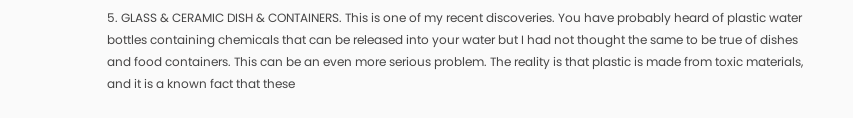5. GLASS & CERAMIC DISH & CONTAINERS. This is one of my recent discoveries. You have probably heard of plastic water bottles containing chemicals that can be released into your water but I had not thought the same to be true of dishes and food containers. This can be an even more serious problem. The reality is that plastic is made from toxic materials, and it is a known fact that these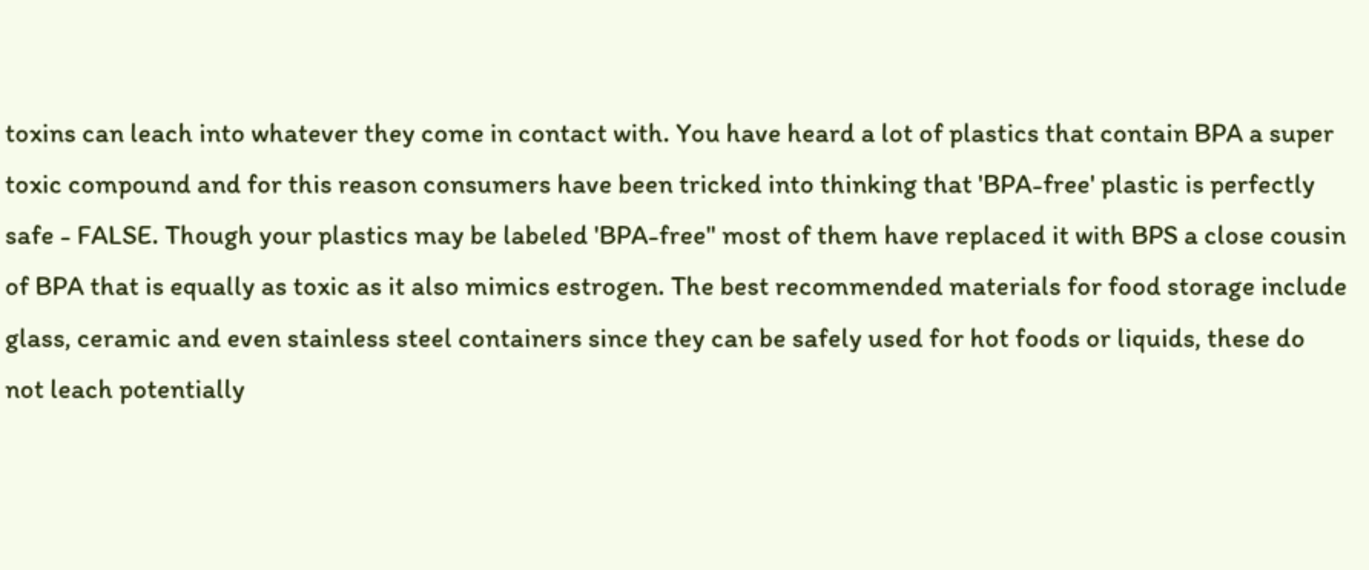toxins can leach into whatever they come in contact with. You have heard a lot of plastics that contain BPA a super toxic compound and for this reason consumers have been tricked into thinking that 'BPA-free' plastic is perfectly safe - FALSE. Though your plastics may be labeled 'BPA-free" most of them have replaced it with BPS a close cousin of BPA that is equally as toxic as it also mimics estrogen. The best recommended materials for food storage include glass, ceramic and even stainless steel containers since they can be safely used for hot foods or liquids, these do not leach potentially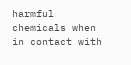harmful chemicals when in contact with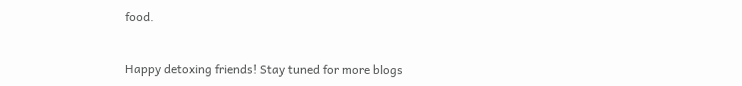food.


Happy detoxing friends! Stay tuned for more blogs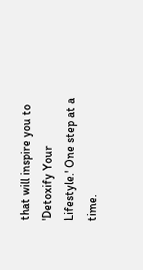that will inspire you to 'Detoxify Your Lifestyle.' One step at a time.